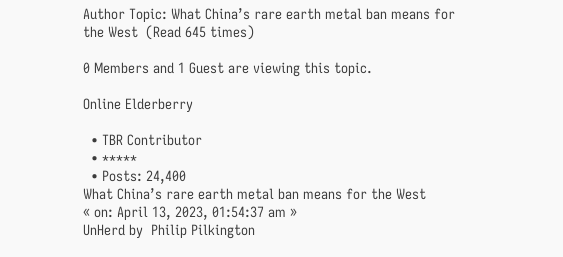Author Topic: What China’s rare earth metal ban means for the West  (Read 645 times)

0 Members and 1 Guest are viewing this topic.

Online Elderberry

  • TBR Contributor
  • *****
  • Posts: 24,400
What China’s rare earth metal ban means for the West
« on: April 13, 2023, 01:54:37 am »
UnHerd by  Philip Pilkington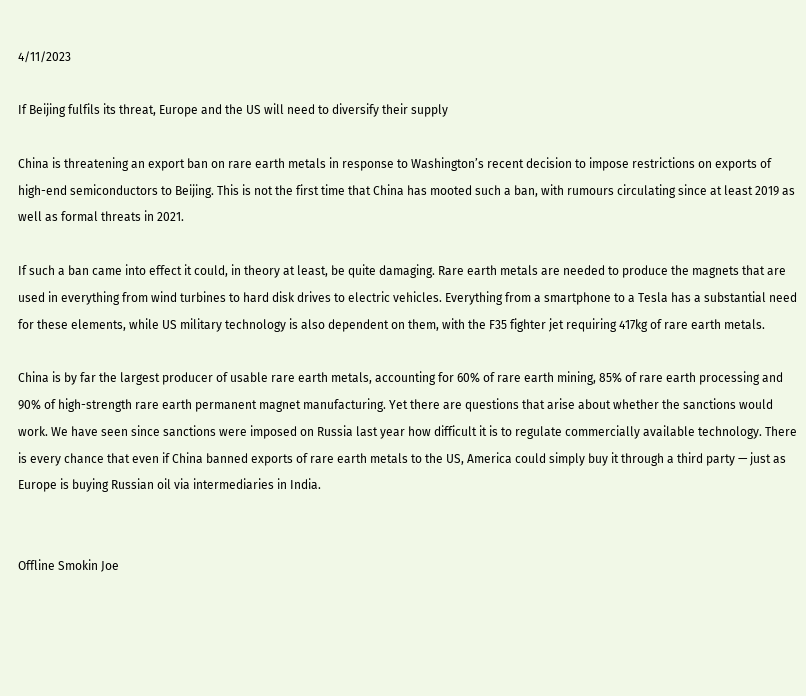4/11/2023

If Beijing fulfils its threat, Europe and the US will need to diversify their supply

China is threatening an export ban on rare earth metals in response to Washington’s recent decision to impose restrictions on exports of high-end semiconductors to Beijing. This is not the first time that China has mooted such a ban, with rumours circulating since at least 2019 as well as formal threats in 2021.

If such a ban came into effect it could, in theory at least, be quite damaging. Rare earth metals are needed to produce the magnets that are used in everything from wind turbines to hard disk drives to electric vehicles. Everything from a smartphone to a Tesla has a substantial need for these elements, while US military technology is also dependent on them, with the F35 fighter jet requiring 417kg of rare earth metals.

China is by far the largest producer of usable rare earth metals, accounting for 60% of rare earth mining, 85% of rare earth processing and 90% of high-strength rare earth permanent magnet manufacturing. Yet there are questions that arise about whether the sanctions would work. We have seen since sanctions were imposed on Russia last year how difficult it is to regulate commercially available technology. There is every chance that even if China banned exports of rare earth metals to the US, America could simply buy it through a third party — just as Europe is buying Russian oil via intermediaries in India.


Offline Smokin Joe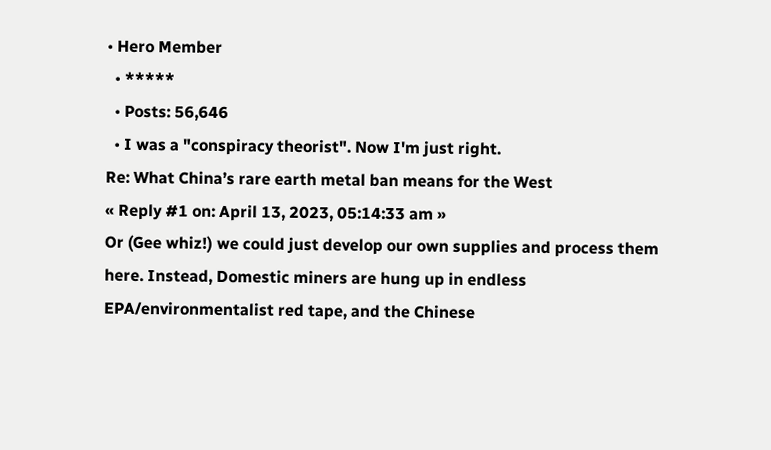• Hero Member
  • *****
  • Posts: 56,646
  • I was a "conspiracy theorist". Now I'm just right.
Re: What China’s rare earth metal ban means for the West
« Reply #1 on: April 13, 2023, 05:14:33 am »
Or (Gee whiz!) we could just develop our own supplies and process them here. Instead, Domestic miners are hung up in endless EPA/environmentalist red tape, and the Chinese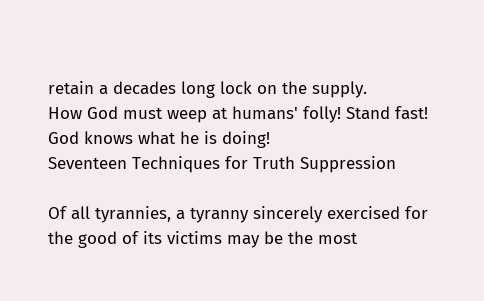retain a decades long lock on the supply.
How God must weep at humans' folly! Stand fast! God knows what he is doing!
Seventeen Techniques for Truth Suppression

Of all tyrannies, a tyranny sincerely exercised for the good of its victims may be the most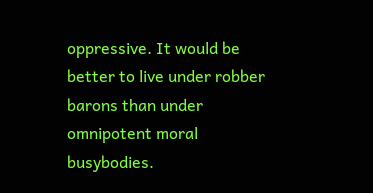oppressive. It would be better to live under robber barons than under omnipotent moral busybodies.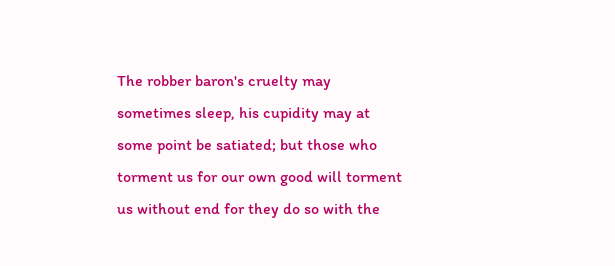The robber baron's cruelty may sometimes sleep, his cupidity may at some point be satiated; but those who torment us for our own good will torment us without end for they do so with the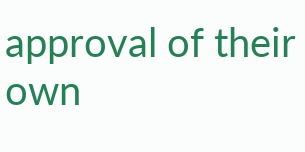approval of their own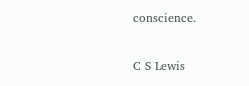conscience.

C S Lewis